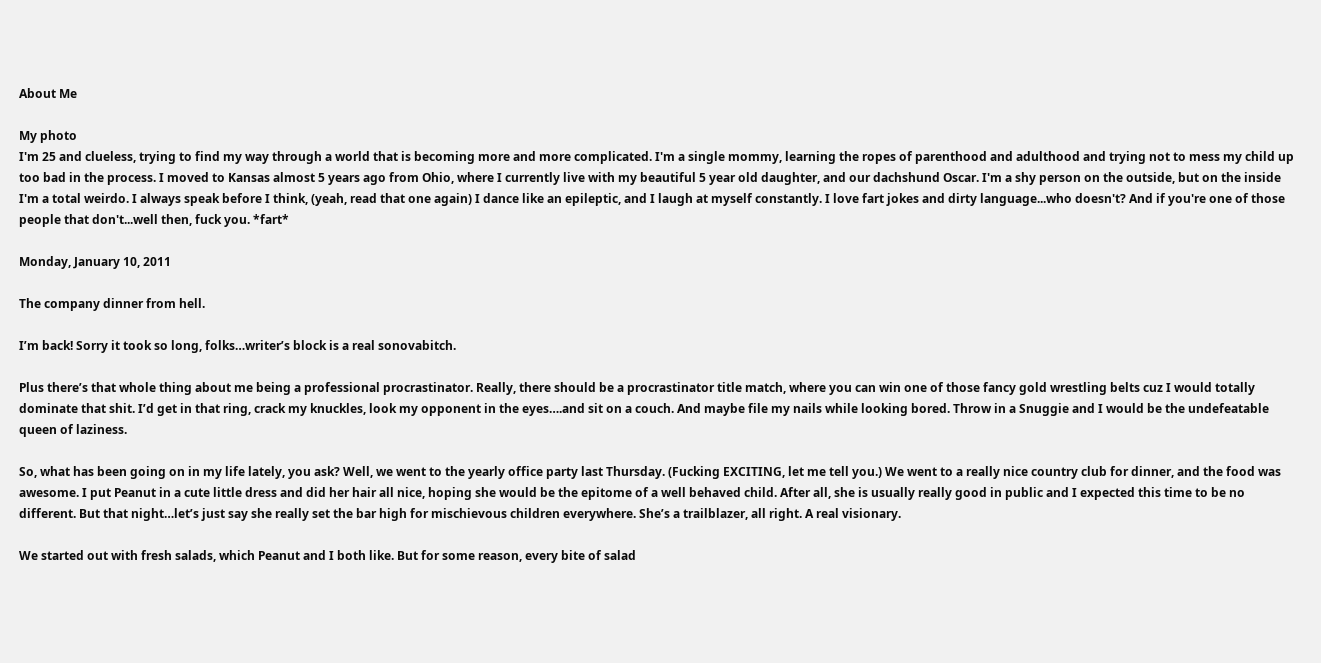About Me

My photo
I'm 25 and clueless, trying to find my way through a world that is becoming more and more complicated. I'm a single mommy, learning the ropes of parenthood and adulthood and trying not to mess my child up too bad in the process. I moved to Kansas almost 5 years ago from Ohio, where I currently live with my beautiful 5 year old daughter, and our dachshund Oscar. I'm a shy person on the outside, but on the inside I'm a total weirdo. I always speak before I think, (yeah, read that one again) I dance like an epileptic, and I laugh at myself constantly. I love fart jokes and dirty language...who doesn't? And if you're one of those people that don't...well then, fuck you. *fart*

Monday, January 10, 2011

The company dinner from hell.

I’m back! Sorry it took so long, folks…writer’s block is a real sonovabitch.

Plus there’s that whole thing about me being a professional procrastinator. Really, there should be a procrastinator title match, where you can win one of those fancy gold wrestling belts cuz I would totally dominate that shit. I’d get in that ring, crack my knuckles, look my opponent in the eyes….and sit on a couch. And maybe file my nails while looking bored. Throw in a Snuggie and I would be the undefeatable queen of laziness.

So, what has been going on in my life lately, you ask? Well, we went to the yearly office party last Thursday. (Fucking EXCITING, let me tell you.) We went to a really nice country club for dinner, and the food was awesome. I put Peanut in a cute little dress and did her hair all nice, hoping she would be the epitome of a well behaved child. After all, she is usually really good in public and I expected this time to be no different. But that night…let’s just say she really set the bar high for mischievous children everywhere. She’s a trailblazer, all right. A real visionary.

We started out with fresh salads, which Peanut and I both like. But for some reason, every bite of salad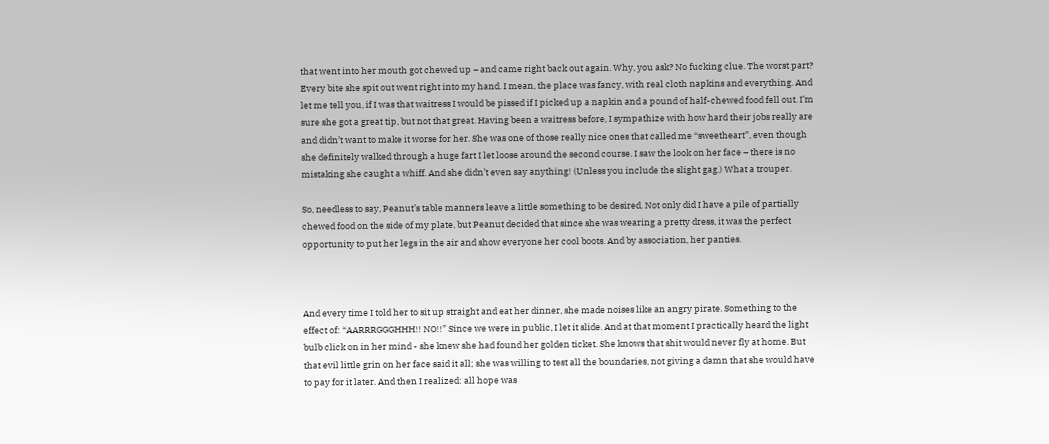that went into her mouth got chewed up – and came right back out again. Why, you ask? No fucking clue. The worst part? Every bite she spit out went right into my hand. I mean, the place was fancy, with real cloth napkins and everything. And let me tell you, if I was that waitress I would be pissed if I picked up a napkin and a pound of half-chewed food fell out. I’m sure she got a great tip, but not that great. Having been a waitress before, I sympathize with how hard their jobs really are and didn’t want to make it worse for her. She was one of those really nice ones that called me “sweetheart”, even though she definitely walked through a huge fart I let loose around the second course. I saw the look on her face – there is no mistaking she caught a whiff. And she didn’t even say anything! (Unless you include the slight gag.) What a trouper.

So, needless to say, Peanut’s table manners leave a little something to be desired. Not only did I have a pile of partially chewed food on the side of my plate, but Peanut decided that since she was wearing a pretty dress, it was the perfect opportunity to put her legs in the air and show everyone her cool boots. And by association, her panties.



And every time I told her to sit up straight and eat her dinner, she made noises like an angry pirate. Something to the effect of: “AARRRGGGHHH!! NO!!” Since we were in public, I let it slide. And at that moment I practically heard the light bulb click on in her mind - she knew she had found her golden ticket. She knows that shit would never fly at home. But that evil little grin on her face said it all; she was willing to test all the boundaries, not giving a damn that she would have to pay for it later. And then I realized: all hope was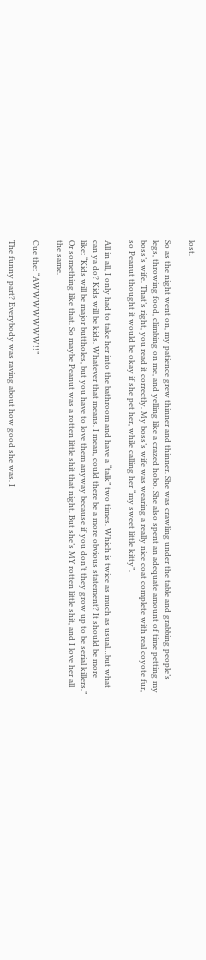lost.

So as the night went on, my patience grew thinner and thinner. She was crawling under the table and grabbing people’s legs, throwing food, climbing on me, and yelling like a crazed hobo. She also spent an adequate amount of time petting my boss’s wife. That’s right, you read it correctly. My boss’s wife was wearing a really nice coat complete with real coyote fur, so Peanut thought it would be okay if she pet her, while calling her “my sweet little kitty”.

All in all, I only had to take her into the bathroom and have a “talk” two times. Which is twice as much as usual…but what can ya do? Kids will be kids. Whatever that means. I mean, could there be a more obvious statement? It should be more like: “Kids will be major buttholes, but you have to love them anyway because if you don’t they grow up to be serial killers.” Or something like that. So maybe Peanut was a rotten little shit that night. But she’s MY rotten little shit, and I love her all the same.

Cue the: “AWWWWWWW!!”

The funny part? Everybody was raving about how good she was. I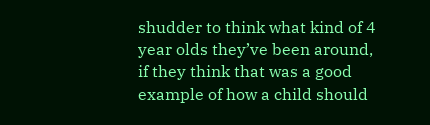shudder to think what kind of 4 year olds they’ve been around, if they think that was a good example of how a child should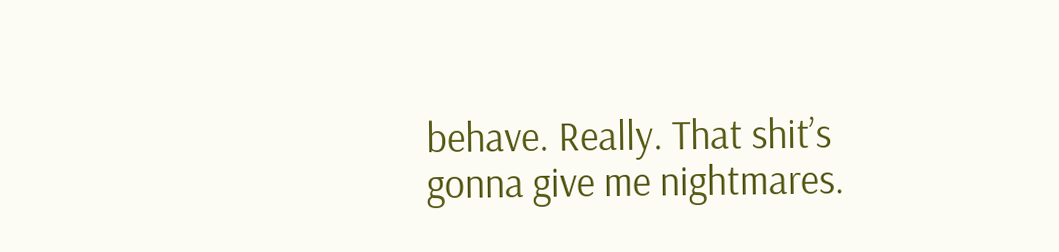behave. Really. That shit’s gonna give me nightmares.